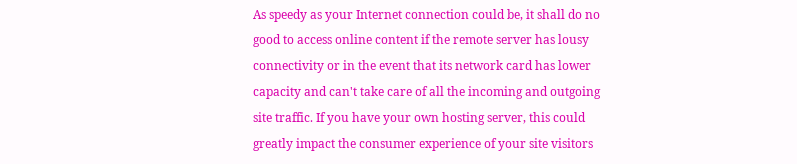As speedy as your Internet connection could be, it shall do no good to access online content if the remote server has lousy connectivity or in the event that its network card has lower capacity and can't take care of all the incoming and outgoing site traffic. If you have your own hosting server, this could greatly impact the consumer experience of your site visitors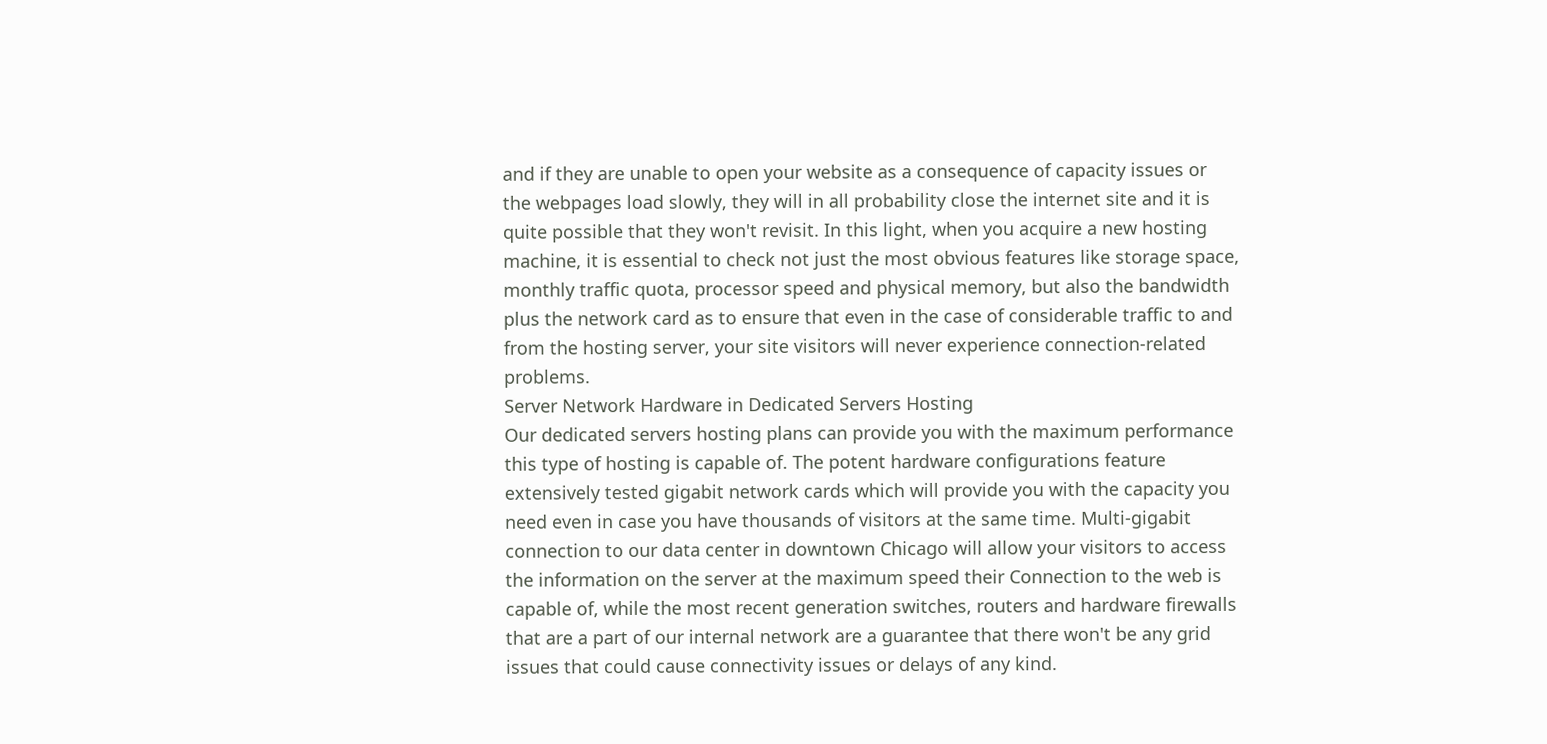and if they are unable to open your website as a consequence of capacity issues or the webpages load slowly, they will in all probability close the internet site and it is quite possible that they won't revisit. In this light, when you acquire a new hosting machine, it is essential to check not just the most obvious features like storage space, monthly traffic quota, processor speed and physical memory, but also the bandwidth plus the network card as to ensure that even in the case of considerable traffic to and from the hosting server, your site visitors will never experience connection-related problems.
Server Network Hardware in Dedicated Servers Hosting
Our dedicated servers hosting plans can provide you with the maximum performance this type of hosting is capable of. The potent hardware configurations feature extensively tested gigabit network cards which will provide you with the capacity you need even in case you have thousands of visitors at the same time. Multi-gigabit connection to our data center in downtown Chicago will allow your visitors to access the information on the server at the maximum speed their Connection to the web is capable of, while the most recent generation switches, routers and hardware firewalls that are a part of our internal network are a guarantee that there won't be any grid issues that could cause connectivity issues or delays of any kind.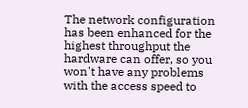The network configuration has been enhanced for the highest throughput the hardware can offer, so you won't have any problems with the access speed to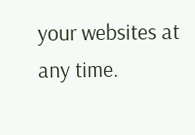your websites at any time.